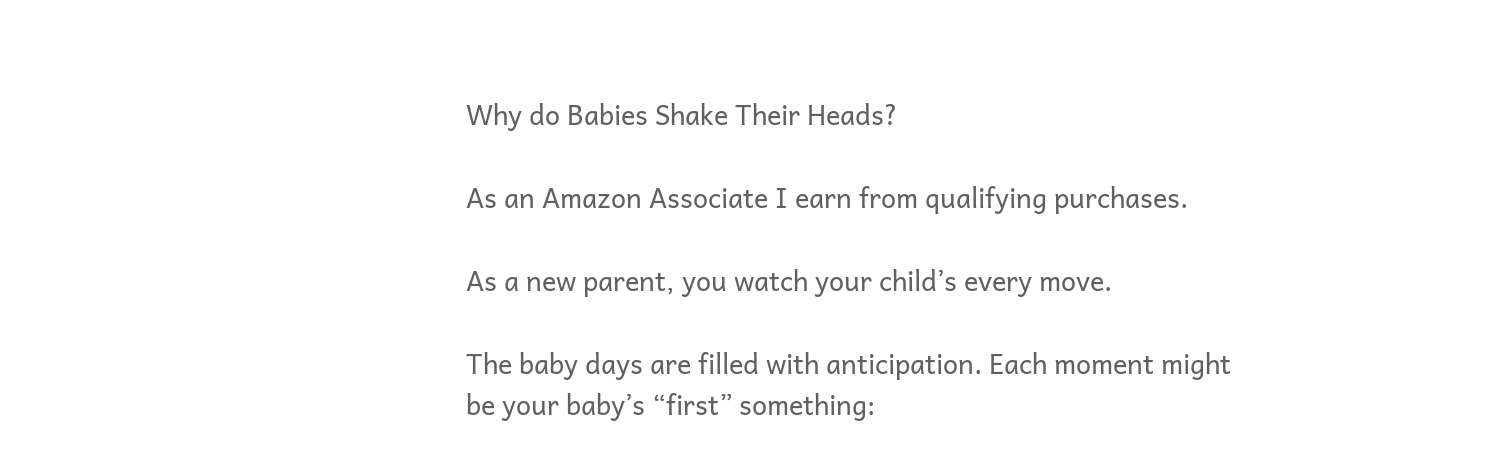Why do Babies Shake Their Heads?

As an Amazon Associate I earn from qualifying purchases.

As a new parent, you watch your child’s every move.

The baby days are filled with anticipation. Each moment might be your baby’s “first” something: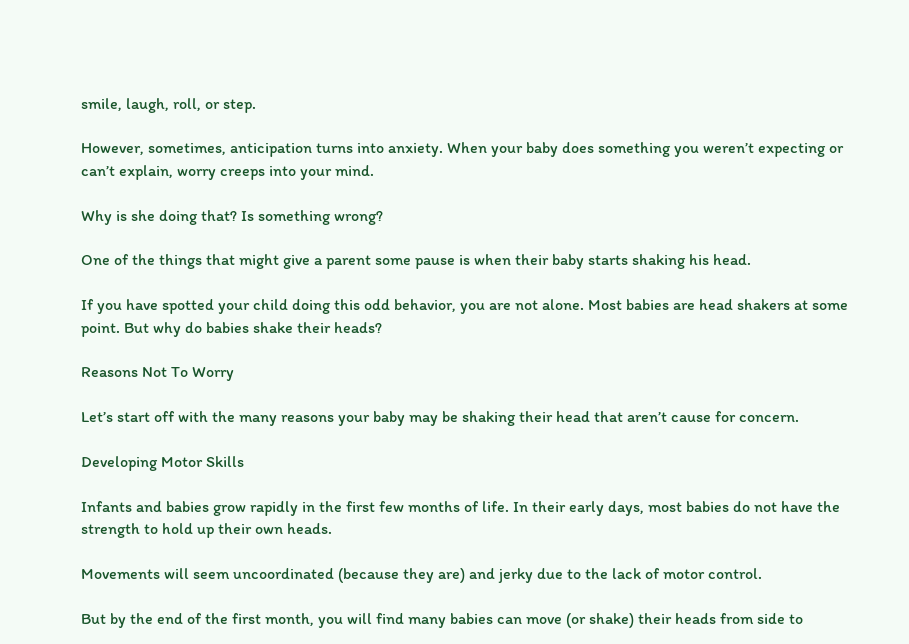smile, laugh, roll, or step.

However, sometimes, anticipation turns into anxiety. When your baby does something you weren’t expecting or can’t explain, worry creeps into your mind.

Why is she doing that? Is something wrong?

One of the things that might give a parent some pause is when their baby starts shaking his head.

If you have spotted your child doing this odd behavior, you are not alone. Most babies are head shakers at some point. But why do babies shake their heads?

Reasons Not To Worry

Let’s start off with the many reasons your baby may be shaking their head that aren’t cause for concern.

Developing Motor Skills

Infants and babies grow rapidly in the first few months of life. In their early days, most babies do not have the strength to hold up their own heads.

Movements will seem uncoordinated (because they are) and jerky due to the lack of motor control.

But by the end of the first month, you will find many babies can move (or shake) their heads from side to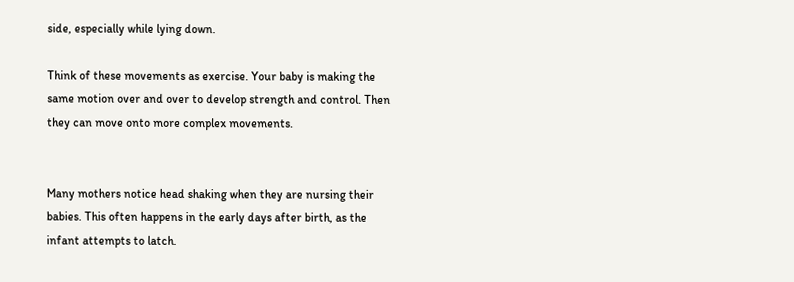side, especially while lying down.

Think of these movements as exercise. Your baby is making the same motion over and over to develop strength and control. Then they can move onto more complex movements.


Many mothers notice head shaking when they are nursing their babies. This often happens in the early days after birth, as the infant attempts to latch.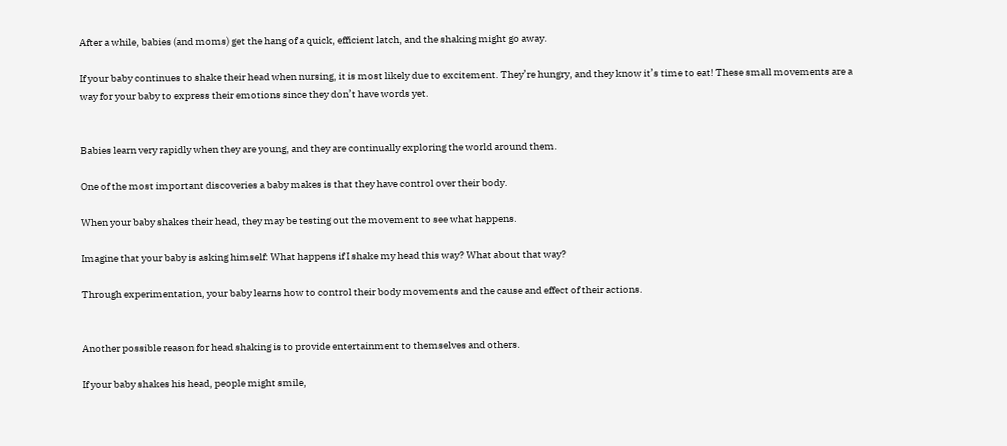After a while, babies (and moms) get the hang of a quick, efficient latch, and the shaking might go away.

If your baby continues to shake their head when nursing, it is most likely due to excitement. They’re hungry, and they know it’s time to eat! These small movements are a way for your baby to express their emotions since they don’t have words yet.


Babies learn very rapidly when they are young, and they are continually exploring the world around them.

One of the most important discoveries a baby makes is that they have control over their body.

When your baby shakes their head, they may be testing out the movement to see what happens.

Imagine that your baby is asking himself: What happens if I shake my head this way? What about that way?

Through experimentation, your baby learns how to control their body movements and the cause and effect of their actions.


Another possible reason for head shaking is to provide entertainment to themselves and others.

If your baby shakes his head, people might smile,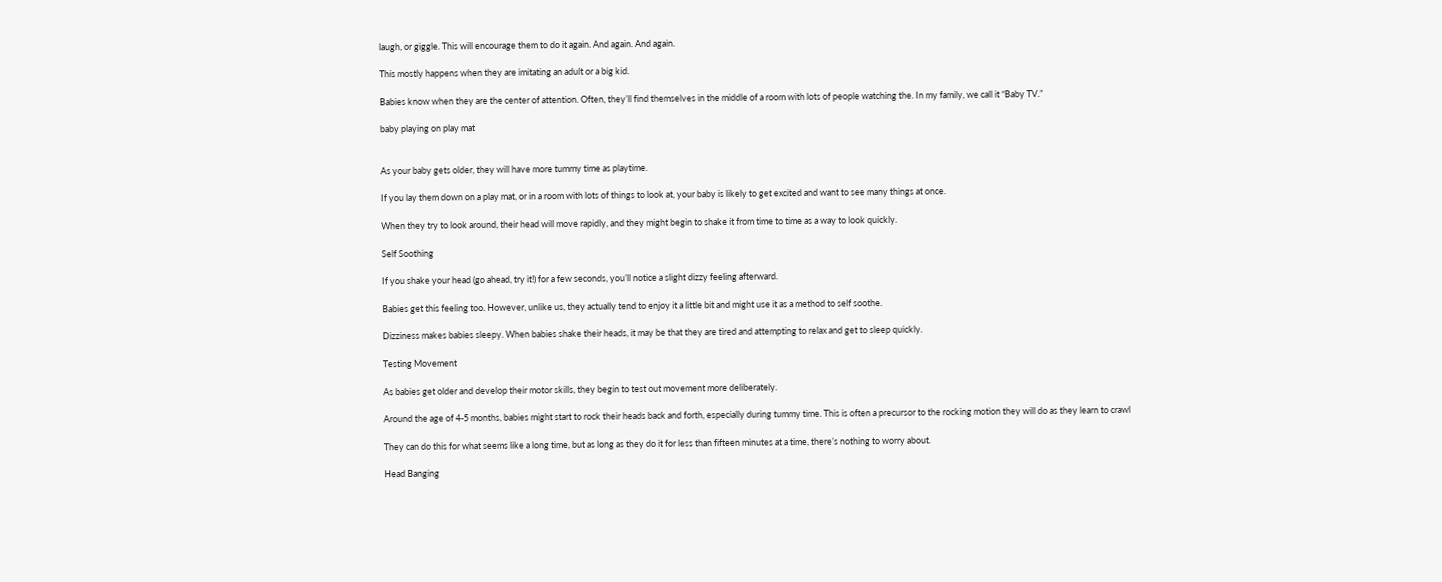laugh, or giggle. This will encourage them to do it again. And again. And again.

This mostly happens when they are imitating an adult or a big kid.

Babies know when they are the center of attention. Often, they’ll find themselves in the middle of a room with lots of people watching the. In my family, we call it “Baby TV.”

baby playing on play mat


As your baby gets older, they will have more tummy time as playtime.

If you lay them down on a play mat, or in a room with lots of things to look at, your baby is likely to get excited and want to see many things at once.

When they try to look around, their head will move rapidly, and they might begin to shake it from time to time as a way to look quickly.

Self Soothing

If you shake your head (go ahead, try it!) for a few seconds, you’ll notice a slight dizzy feeling afterward.

Babies get this feeling too. However, unlike us, they actually tend to enjoy it a little bit and might use it as a method to self soothe.

Dizziness makes babies sleepy. When babies shake their heads, it may be that they are tired and attempting to relax and get to sleep quickly.

Testing Movement

As babies get older and develop their motor skills, they begin to test out movement more deliberately.

Around the age of 4-5 months, babies might start to rock their heads back and forth, especially during tummy time. This is often a precursor to the rocking motion they will do as they learn to crawl

They can do this for what seems like a long time, but as long as they do it for less than fifteen minutes at a time, there’s nothing to worry about.

Head Banging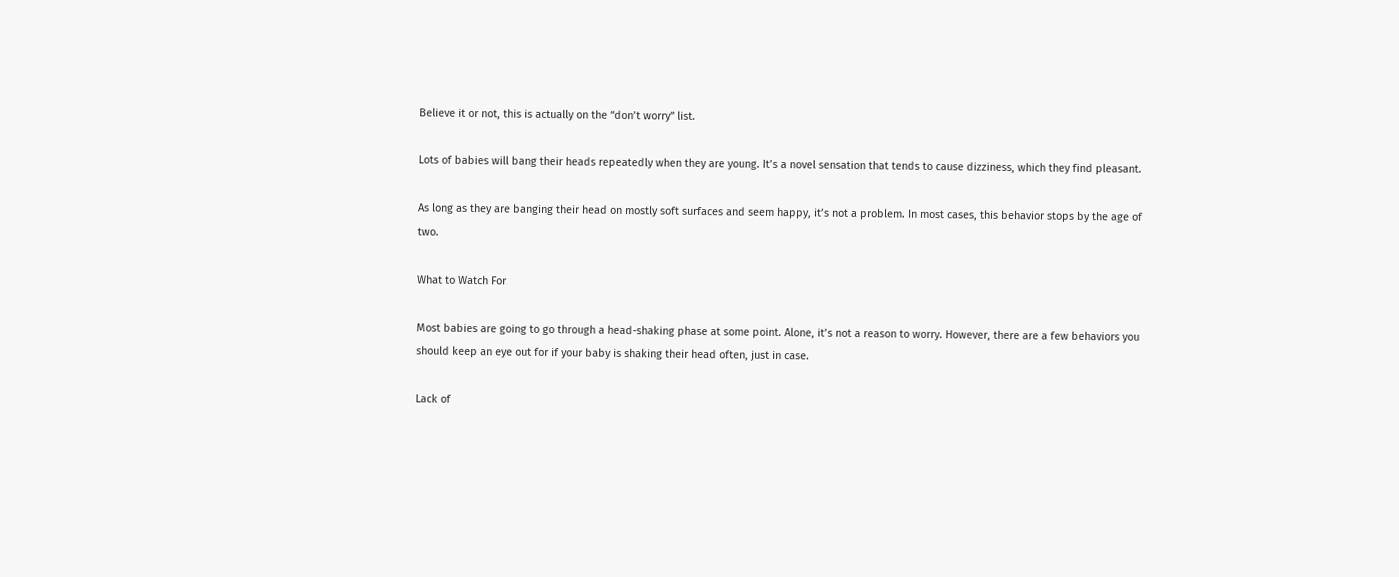Believe it or not, this is actually on the “don’t worry” list.

Lots of babies will bang their heads repeatedly when they are young. It’s a novel sensation that tends to cause dizziness, which they find pleasant.

As long as they are banging their head on mostly soft surfaces and seem happy, it’s not a problem. In most cases, this behavior stops by the age of two.

What to Watch For

Most babies are going to go through a head-shaking phase at some point. Alone, it’s not a reason to worry. However, there are a few behaviors you should keep an eye out for if your baby is shaking their head often, just in case.

Lack of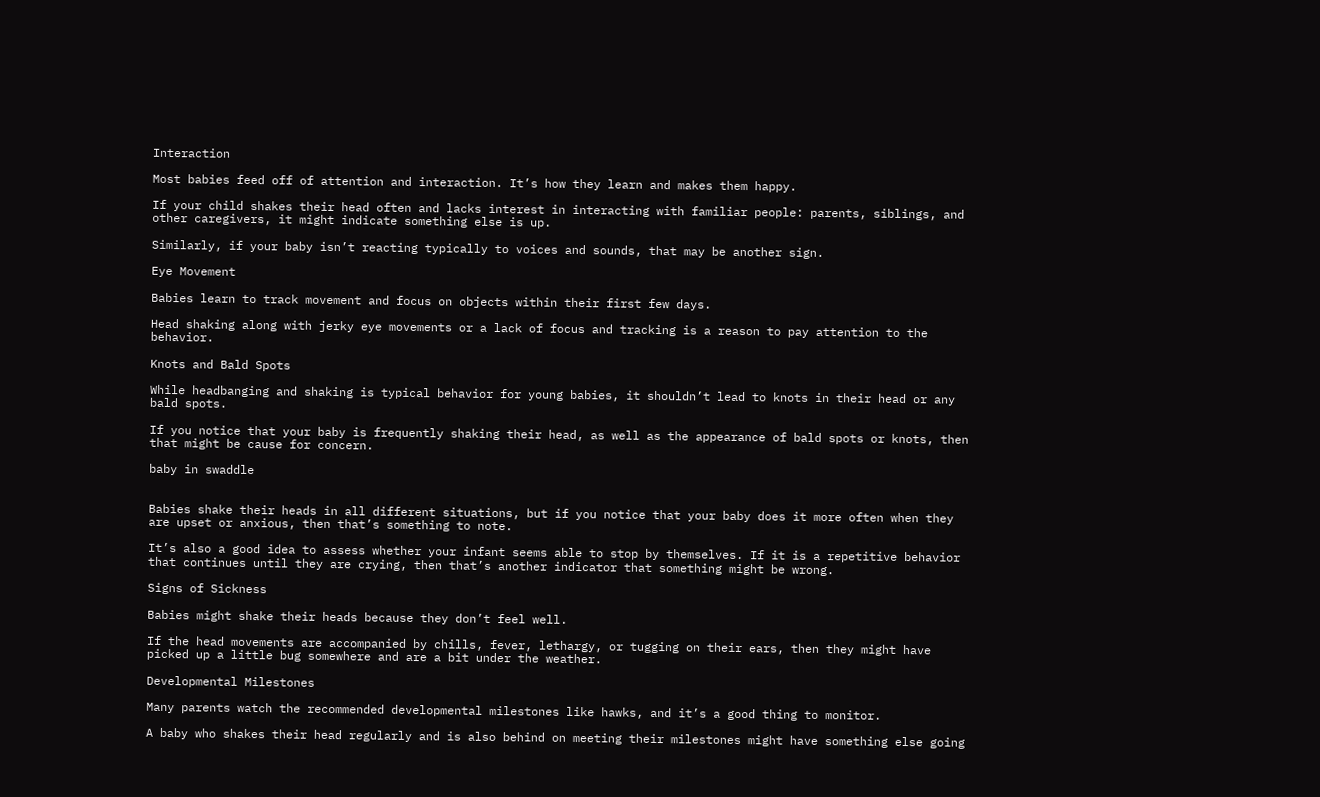Interaction

Most babies feed off of attention and interaction. It’s how they learn and makes them happy.

If your child shakes their head often and lacks interest in interacting with familiar people: parents, siblings, and other caregivers, it might indicate something else is up.

Similarly, if your baby isn’t reacting typically to voices and sounds, that may be another sign.

Eye Movement

Babies learn to track movement and focus on objects within their first few days.

Head shaking along with jerky eye movements or a lack of focus and tracking is a reason to pay attention to the behavior.

Knots and Bald Spots

While headbanging and shaking is typical behavior for young babies, it shouldn’t lead to knots in their head or any bald spots.

If you notice that your baby is frequently shaking their head, as well as the appearance of bald spots or knots, then that might be cause for concern.

baby in swaddle


Babies shake their heads in all different situations, but if you notice that your baby does it more often when they are upset or anxious, then that’s something to note.

It’s also a good idea to assess whether your infant seems able to stop by themselves. If it is a repetitive behavior that continues until they are crying, then that’s another indicator that something might be wrong.

Signs of Sickness

Babies might shake their heads because they don’t feel well.

If the head movements are accompanied by chills, fever, lethargy, or tugging on their ears, then they might have picked up a little bug somewhere and are a bit under the weather.

Developmental Milestones

Many parents watch the recommended developmental milestones like hawks, and it’s a good thing to monitor.

A baby who shakes their head regularly and is also behind on meeting their milestones might have something else going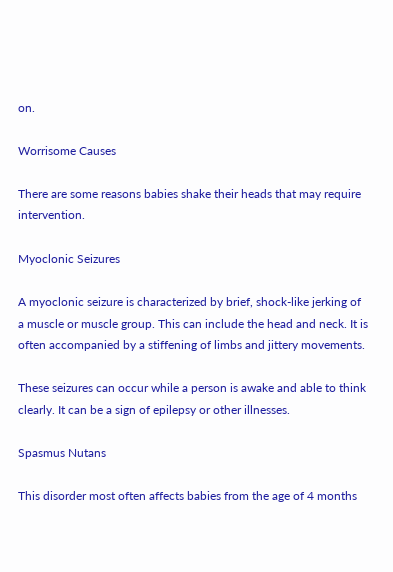on.

Worrisome Causes

There are some reasons babies shake their heads that may require intervention.

Myoclonic Seizures

A myoclonic seizure is characterized by brief, shock-like jerking of a muscle or muscle group. This can include the head and neck. It is often accompanied by a stiffening of limbs and jittery movements.

These seizures can occur while a person is awake and able to think clearly. It can be a sign of epilepsy or other illnesses.

Spasmus Nutans

This disorder most often affects babies from the age of 4 months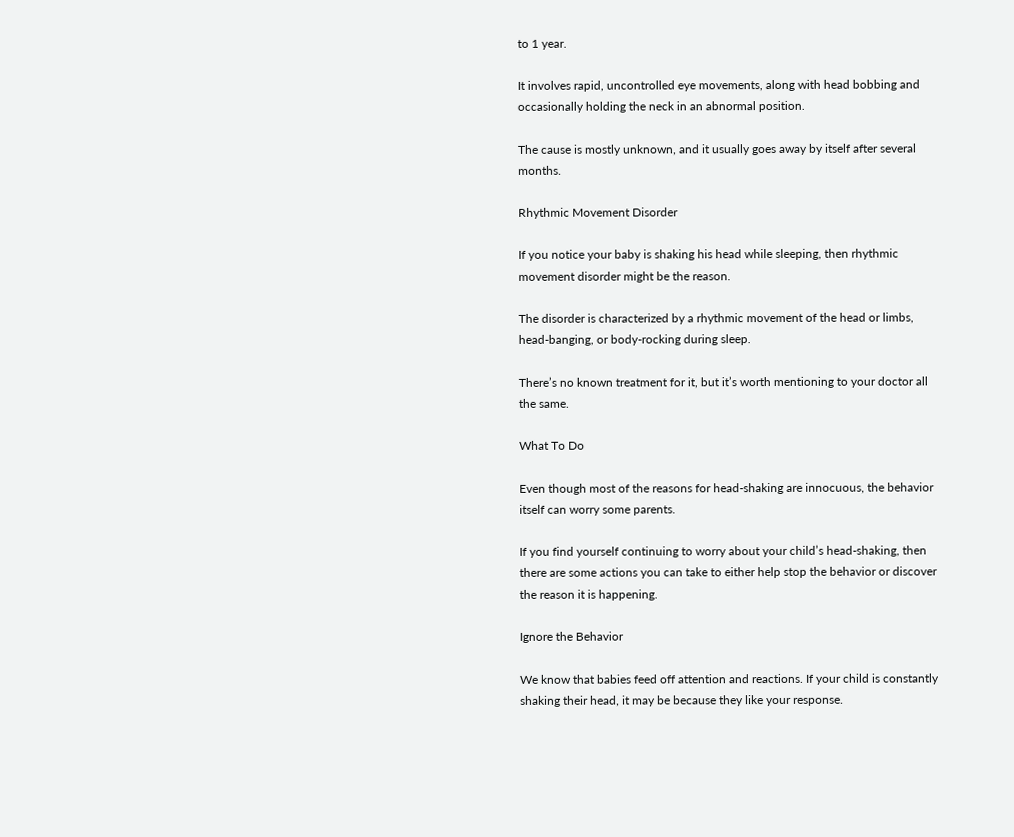to 1 year.

It involves rapid, uncontrolled eye movements, along with head bobbing and occasionally holding the neck in an abnormal position.

The cause is mostly unknown, and it usually goes away by itself after several months.

Rhythmic Movement Disorder

If you notice your baby is shaking his head while sleeping, then rhythmic movement disorder might be the reason.

The disorder is characterized by a rhythmic movement of the head or limbs, head-banging, or body-rocking during sleep.

There’s no known treatment for it, but it’s worth mentioning to your doctor all the same.

What To Do

Even though most of the reasons for head-shaking are innocuous, the behavior itself can worry some parents.

If you find yourself continuing to worry about your child’s head-shaking, then there are some actions you can take to either help stop the behavior or discover the reason it is happening.

Ignore the Behavior

We know that babies feed off attention and reactions. If your child is constantly shaking their head, it may be because they like your response.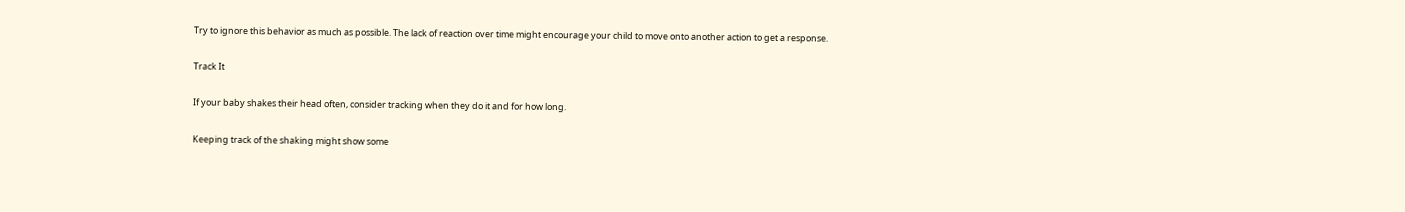Try to ignore this behavior as much as possible. The lack of reaction over time might encourage your child to move onto another action to get a response.

Track It

If your baby shakes their head often, consider tracking when they do it and for how long.

Keeping track of the shaking might show some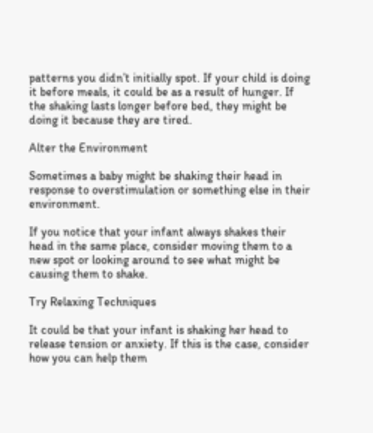patterns you didn’t initially spot. If your child is doing it before meals, it could be as a result of hunger. If the shaking lasts longer before bed, they might be doing it because they are tired.

Alter the Environment

Sometimes a baby might be shaking their head in response to overstimulation or something else in their environment.

If you notice that your infant always shakes their head in the same place, consider moving them to a new spot or looking around to see what might be causing them to shake.

Try Relaxing Techniques

It could be that your infant is shaking her head to release tension or anxiety. If this is the case, consider how you can help them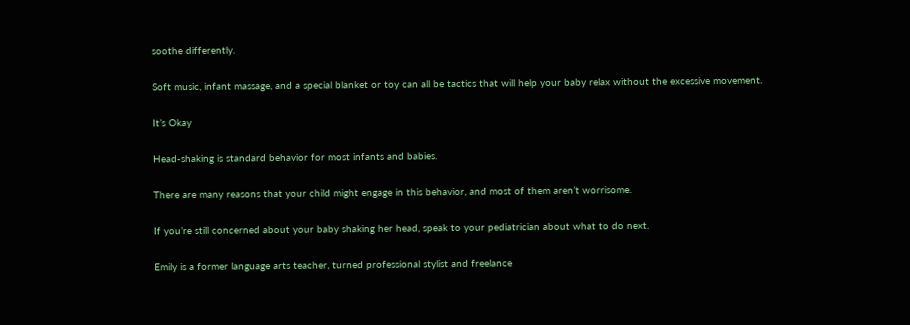soothe differently.

Soft music, infant massage, and a special blanket or toy can all be tactics that will help your baby relax without the excessive movement.

It’s Okay

Head-shaking is standard behavior for most infants and babies.

There are many reasons that your child might engage in this behavior, and most of them aren’t worrisome.

If you’re still concerned about your baby shaking her head, speak to your pediatrician about what to do next.

Emily is a former language arts teacher, turned professional stylist and freelance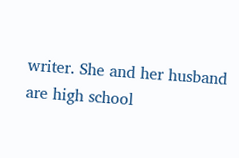writer. She and her husband are high school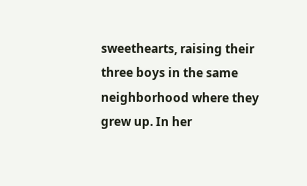sweethearts, raising their three boys in the same neighborhood where they grew up. In her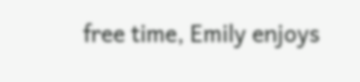free time, Emily enjoys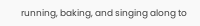running, baking, and singing along to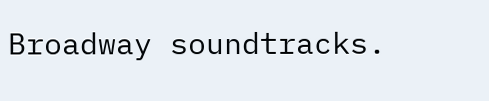Broadway soundtracks.